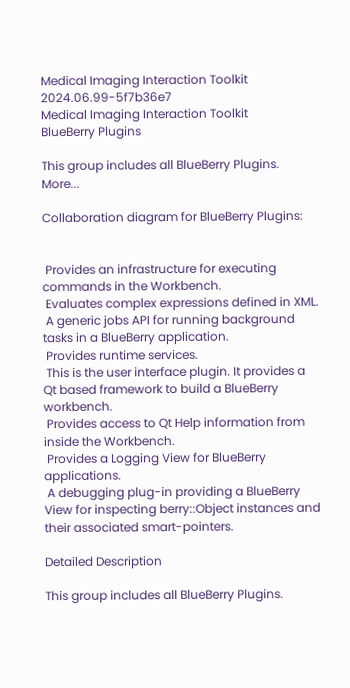Medical Imaging Interaction Toolkit  2024.06.99-5f7b36e7
Medical Imaging Interaction Toolkit
BlueBerry Plugins

This group includes all BlueBerry Plugins. More...

Collaboration diagram for BlueBerry Plugins:


 Provides an infrastructure for executing commands in the Workbench.
 Evaluates complex expressions defined in XML.
 A generic jobs API for running background tasks in a BlueBerry application.
 Provides runtime services.
 This is the user interface plugin. It provides a Qt based framework to build a BlueBerry workbench.
 Provides access to Qt Help information from inside the Workbench.
 Provides a Logging View for BlueBerry applications.
 A debugging plug-in providing a BlueBerry View for inspecting berry::Object instances and their associated smart-pointers.

Detailed Description

This group includes all BlueBerry Plugins.